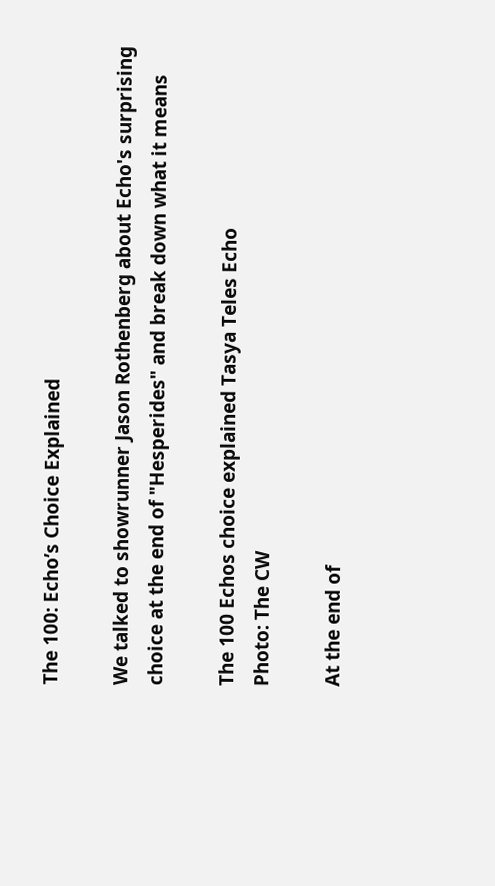The 100: Echo’s Choice Explained

We talked to showrunner Jason Rothenberg about Echo's surprising choice at the end of "Hesperides" and break down what it means

The 100 Echos choice explained Tasya Teles Echo
Photo: The CW

At the end of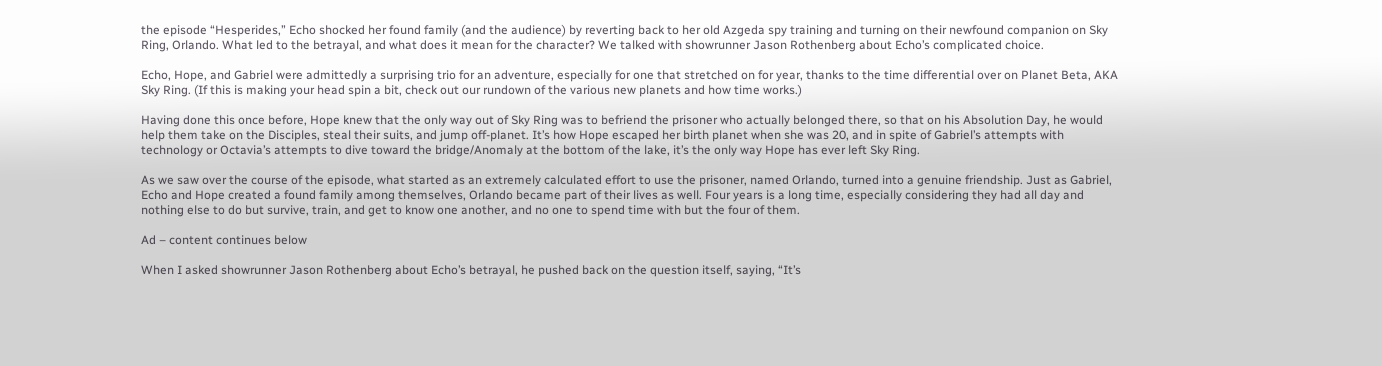the episode “Hesperides,” Echo shocked her found family (and the audience) by reverting back to her old Azgeda spy training and turning on their newfound companion on Sky Ring, Orlando. What led to the betrayal, and what does it mean for the character? We talked with showrunner Jason Rothenberg about Echo’s complicated choice.

Echo, Hope, and Gabriel were admittedly a surprising trio for an adventure, especially for one that stretched on for year, thanks to the time differential over on Planet Beta, AKA Sky Ring. (If this is making your head spin a bit, check out our rundown of the various new planets and how time works.)

Having done this once before, Hope knew that the only way out of Sky Ring was to befriend the prisoner who actually belonged there, so that on his Absolution Day, he would help them take on the Disciples, steal their suits, and jump off-planet. It’s how Hope escaped her birth planet when she was 20, and in spite of Gabriel’s attempts with technology or Octavia’s attempts to dive toward the bridge/Anomaly at the bottom of the lake, it’s the only way Hope has ever left Sky Ring.

As we saw over the course of the episode, what started as an extremely calculated effort to use the prisoner, named Orlando, turned into a genuine friendship. Just as Gabriel, Echo and Hope created a found family among themselves, Orlando became part of their lives as well. Four years is a long time, especially considering they had all day and nothing else to do but survive, train, and get to know one another, and no one to spend time with but the four of them.

Ad – content continues below

When I asked showrunner Jason Rothenberg about Echo’s betrayal, he pushed back on the question itself, saying, “It’s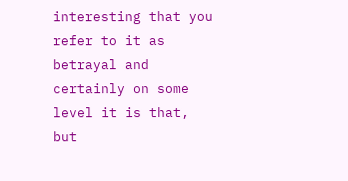interesting that you refer to it as betrayal and certainly on some level it is that, but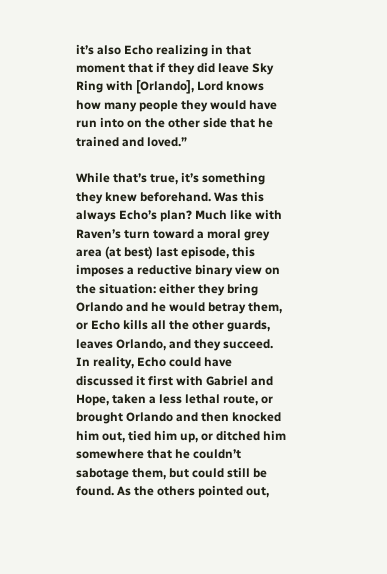it’s also Echo realizing in that moment that if they did leave Sky Ring with [Orlando], Lord knows how many people they would have run into on the other side that he trained and loved.”

While that’s true, it’s something they knew beforehand. Was this always Echo’s plan? Much like with Raven’s turn toward a moral grey area (at best) last episode, this imposes a reductive binary view on the situation: either they bring Orlando and he would betray them, or Echo kills all the other guards, leaves Orlando, and they succeed. In reality, Echo could have discussed it first with Gabriel and Hope, taken a less lethal route, or brought Orlando and then knocked him out, tied him up, or ditched him somewhere that he couldn’t sabotage them, but could still be found. As the others pointed out,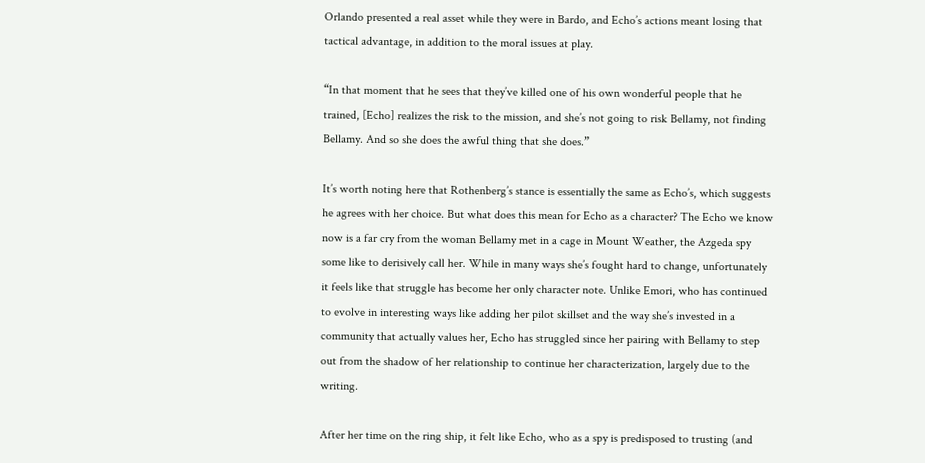Orlando presented a real asset while they were in Bardo, and Echo’s actions meant losing that tactical advantage, in addition to the moral issues at play.

“In that moment that he sees that they’ve killed one of his own wonderful people that he trained, [Echo] realizes the risk to the mission, and she’s not going to risk Bellamy, not finding Bellamy. And so she does the awful thing that she does.”

It’s worth noting here that Rothenberg’s stance is essentially the same as Echo’s, which suggests he agrees with her choice. But what does this mean for Echo as a character? The Echo we know now is a far cry from the woman Bellamy met in a cage in Mount Weather, the Azgeda spy some like to derisively call her. While in many ways she’s fought hard to change, unfortunately it feels like that struggle has become her only character note. Unlike Emori, who has continued to evolve in interesting ways like adding her pilot skillset and the way she’s invested in a community that actually values her, Echo has struggled since her pairing with Bellamy to step out from the shadow of her relationship to continue her characterization, largely due to the writing.

After her time on the ring ship, it felt like Echo, who as a spy is predisposed to trusting (and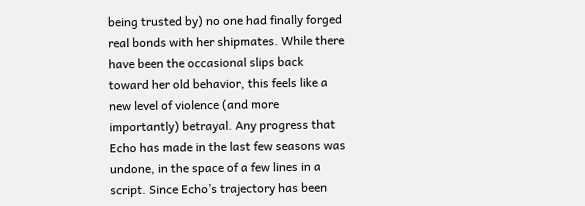being trusted by) no one had finally forged real bonds with her shipmates. While there have been the occasional slips back toward her old behavior, this feels like a new level of violence (and more importantly) betrayal. Any progress that Echo has made in the last few seasons was undone, in the space of a few lines in a script. Since Echo’s trajectory has been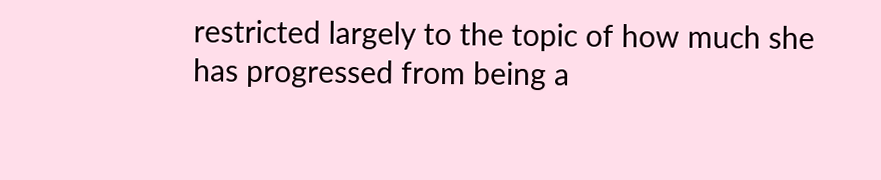restricted largely to the topic of how much she has progressed from being a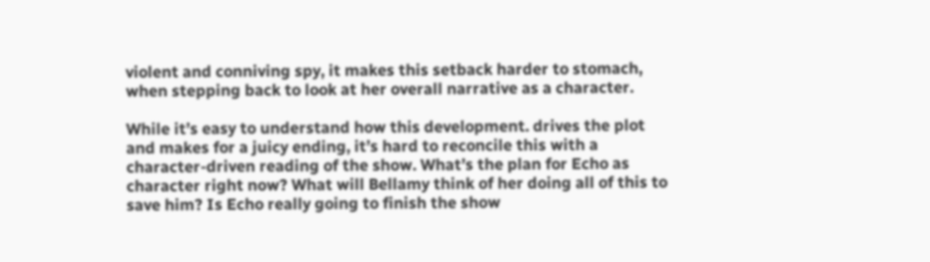violent and conniving spy, it makes this setback harder to stomach, when stepping back to look at her overall narrative as a character.

While it’s easy to understand how this development. drives the plot and makes for a juicy ending, it’s hard to reconcile this with a character-driven reading of the show. What’s the plan for Echo as character right now? What will Bellamy think of her doing all of this to save him? Is Echo really going to finish the show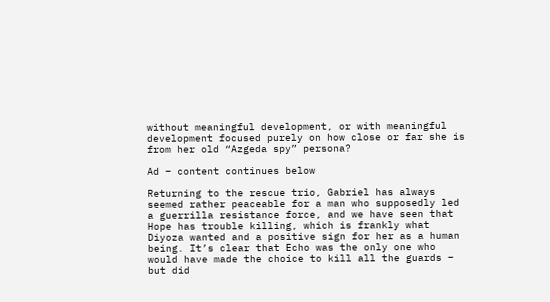without meaningful development, or with meaningful development focused purely on how close or far she is from her old “Azgeda spy” persona?

Ad – content continues below

Returning to the rescue trio, Gabriel has always seemed rather peaceable for a man who supposedly led a guerrilla resistance force, and we have seen that Hope has trouble killing, which is frankly what Diyoza wanted and a positive sign for her as a human being. It’s clear that Echo was the only one who would have made the choice to kill all the guards – but did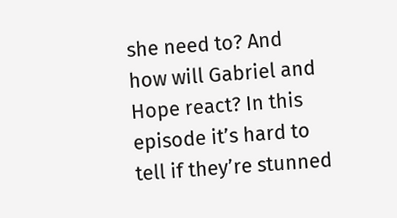she need to? And how will Gabriel and Hope react? In this episode it’s hard to tell if they’re stunned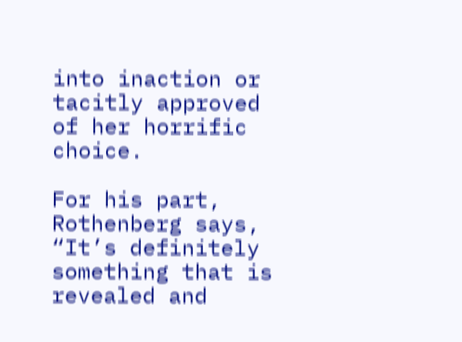into inaction or tacitly approved of her horrific choice.

For his part, Rothenberg says, “It’s definitely something that is revealed and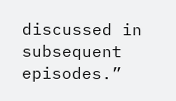discussed in subsequent episodes.”